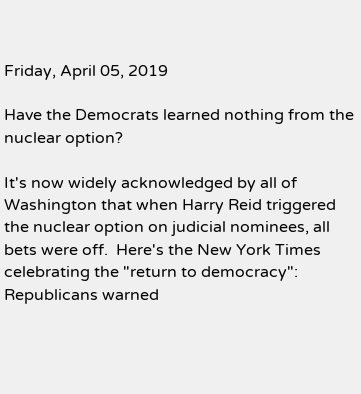Friday, April 05, 2019

Have the Democrats learned nothing from the nuclear option?

It's now widely acknowledged by all of Washington that when Harry Reid triggered the nuclear option on judicial nominees, all bets were off.  Here's the New York Times celebrating the "return to democracy":
Republicans warned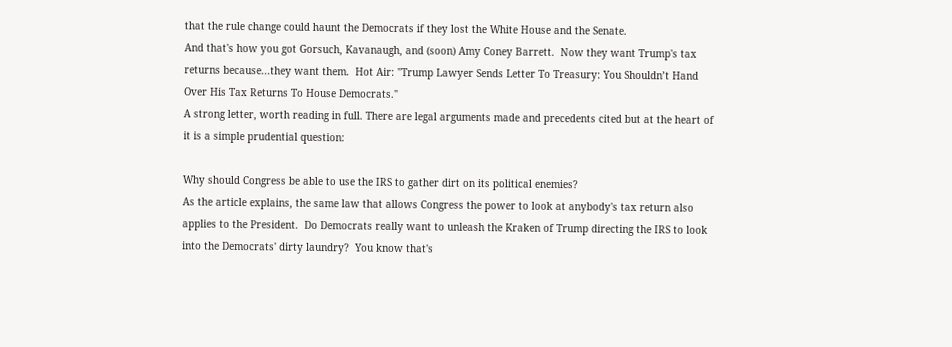that the rule change could haunt the Democrats if they lost the White House and the Senate.
And that's how you got Gorsuch, Kavanaugh, and (soon) Amy Coney Barrett.  Now they want Trump's tax returns because...they want them.  Hot Air: "Trump Lawyer Sends Letter To Treasury: You Shouldn’t Hand Over His Tax Returns To House Democrats."
A strong letter, worth reading in full. There are legal arguments made and precedents cited but at the heart of it is a simple prudential question:

Why should Congress be able to use the IRS to gather dirt on its political enemies?
As the article explains, the same law that allows Congress the power to look at anybody's tax return also applies to the President.  Do Democrats really want to unleash the Kraken of Trump directing the IRS to look into the Democrats' dirty laundry?  You know that's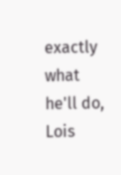exactly what he'll do, Lois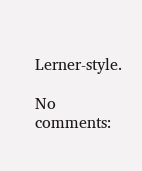Lerner-style.

No comments: